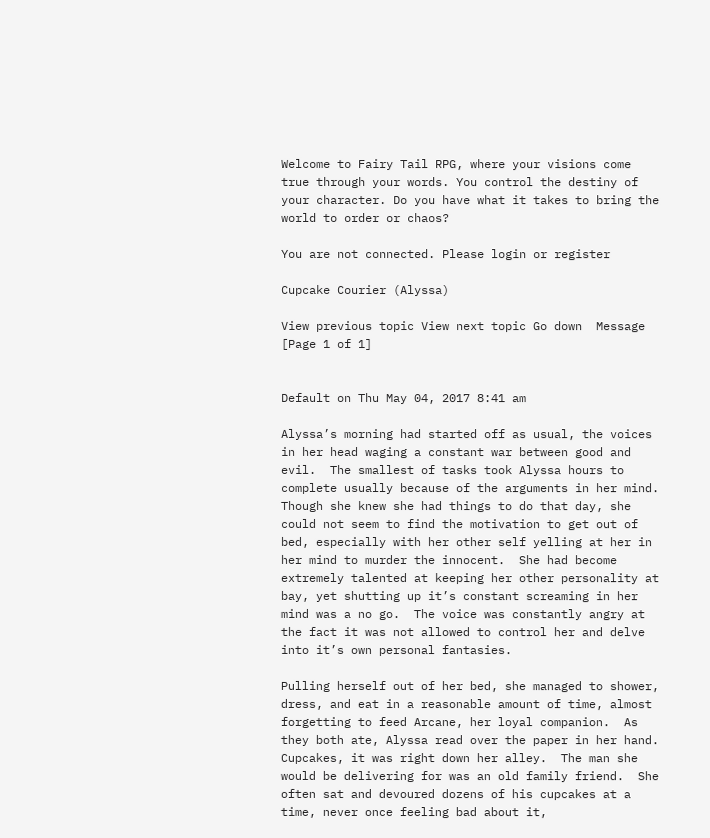Welcome to Fairy Tail RPG, where your visions come true through your words. You control the destiny of your character. Do you have what it takes to bring the world to order or chaos?

You are not connected. Please login or register

Cupcake Courier (Alyssa)

View previous topic View next topic Go down  Message [Page 1 of 1]


Default on Thu May 04, 2017 8:41 am

Alyssa’s morning had started off as usual, the voices in her head waging a constant war between good and evil.  The smallest of tasks took Alyssa hours to complete usually because of the arguments in her mind.  Though she knew she had things to do that day, she could not seem to find the motivation to get out of bed, especially with her other self yelling at her in her mind to murder the innocent.  She had become extremely talented at keeping her other personality at bay, yet shutting up it’s constant screaming in her mind was a no go.  The voice was constantly angry at the fact it was not allowed to control her and delve into it’s own personal fantasies.

Pulling herself out of her bed, she managed to shower, dress, and eat in a reasonable amount of time, almost forgetting to feed Arcane, her loyal companion.  As they both ate, Alyssa read over the paper in her hand.  Cupcakes, it was right down her alley.  The man she would be delivering for was an old family friend.  She often sat and devoured dozens of his cupcakes at a time, never once feeling bad about it,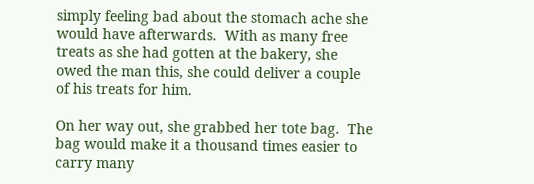simply feeling bad about the stomach ache she would have afterwards.  With as many free treats as she had gotten at the bakery, she owed the man this, she could deliver a couple of his treats for him.

On her way out, she grabbed her tote bag.  The bag would make it a thousand times easier to carry many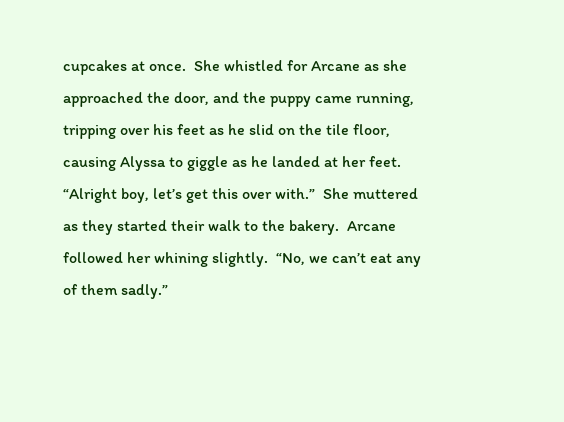cupcakes at once.  She whistled for Arcane as she approached the door, and the puppy came running, tripping over his feet as he slid on the tile floor, causing Alyssa to giggle as he landed at her feet.  “Alright boy, let’s get this over with.”  She muttered as they started their walk to the bakery.  Arcane followed her whining slightly.  “No, we can’t eat any of them sadly.”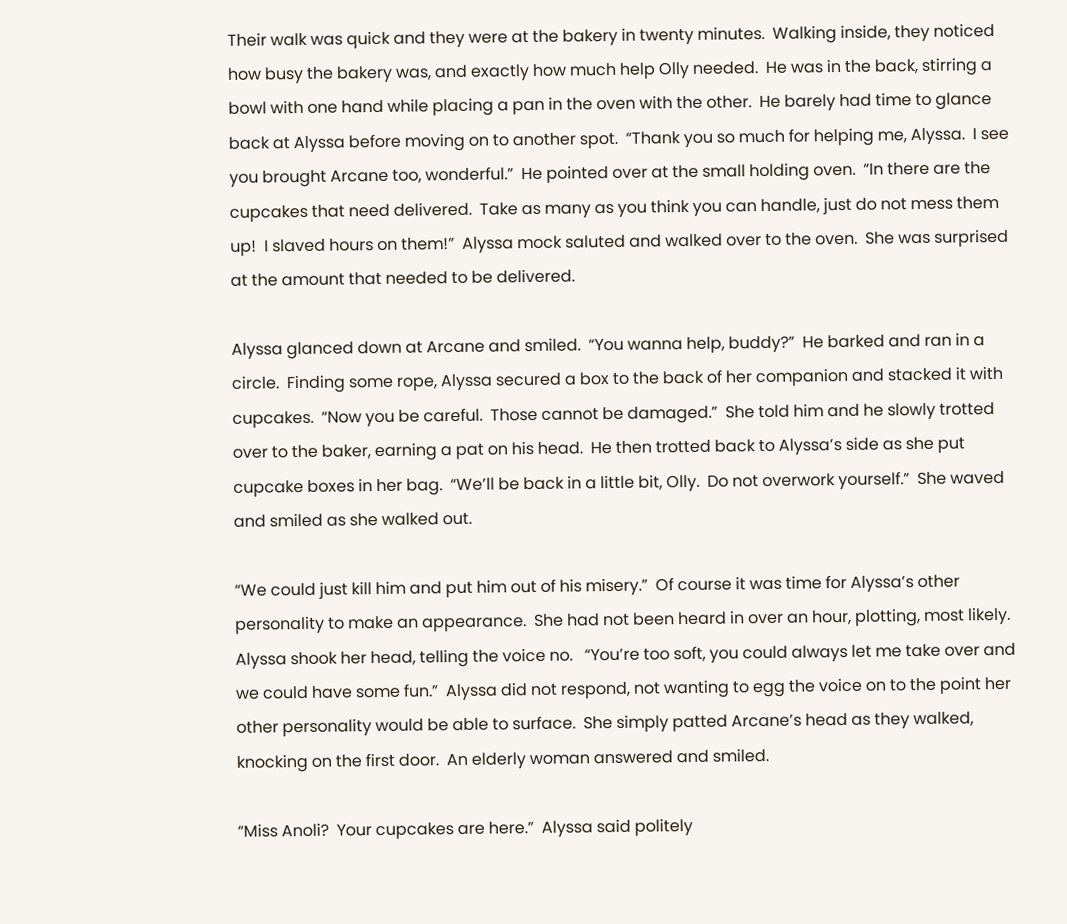Their walk was quick and they were at the bakery in twenty minutes.  Walking inside, they noticed how busy the bakery was, and exactly how much help Olly needed.  He was in the back, stirring a bowl with one hand while placing a pan in the oven with the other.  He barely had time to glance back at Alyssa before moving on to another spot.  “Thank you so much for helping me, Alyssa.  I see you brought Arcane too, wonderful.”  He pointed over at the small holding oven.  “In there are the cupcakes that need delivered.  Take as many as you think you can handle, just do not mess them up!  I slaved hours on them!”  Alyssa mock saluted and walked over to the oven.  She was surprised at the amount that needed to be delivered.

Alyssa glanced down at Arcane and smiled.  “You wanna help, buddy?”  He barked and ran in a circle.  Finding some rope, Alyssa secured a box to the back of her companion and stacked it with cupcakes.  “Now you be careful.  Those cannot be damaged.”  She told him and he slowly trotted over to the baker, earning a pat on his head.  He then trotted back to Alyssa’s side as she put cupcake boxes in her bag.  “We’ll be back in a little bit, Olly.  Do not overwork yourself.”  She waved and smiled as she walked out.

“We could just kill him and put him out of his misery.”  Of course it was time for Alyssa’s other personality to make an appearance.  She had not been heard in over an hour, plotting, most likely.  Alyssa shook her head, telling the voice no.   “You’re too soft, you could always let me take over and we could have some fun.”  Alyssa did not respond, not wanting to egg the voice on to the point her other personality would be able to surface.  She simply patted Arcane’s head as they walked, knocking on the first door.  An elderly woman answered and smiled.

“Miss Anoli?  Your cupcakes are here.”  Alyssa said politely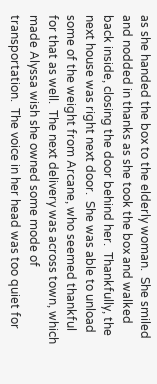as she handed the box to the elderly woman.  She smiled and nodded in thanks as she took the box and walked back inside, closing the door behind her.  Thankfully, the next house was right next door.  She was able to unload some of the weight from Arcane, who seemed thankful for that as well.  The next delivery was across town, which made Alyssa wish she owned some mode of transportation.  The voice in her head was too quiet for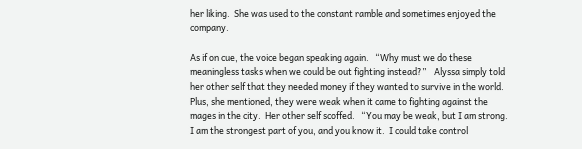her liking.  She was used to the constant ramble and sometimes enjoyed the company.

As if on cue, the voice began speaking again.   “Why must we do these meaningless tasks when we could be out fighting instead?”    Alyssa simply told her other self that they needed money if they wanted to survive in the world.  Plus, she mentioned, they were weak when it came to fighting against the mages in the city.  Her other self scoffed.   “You may be weak, but I am strong.  I am the strongest part of you, and you know it.  I could take control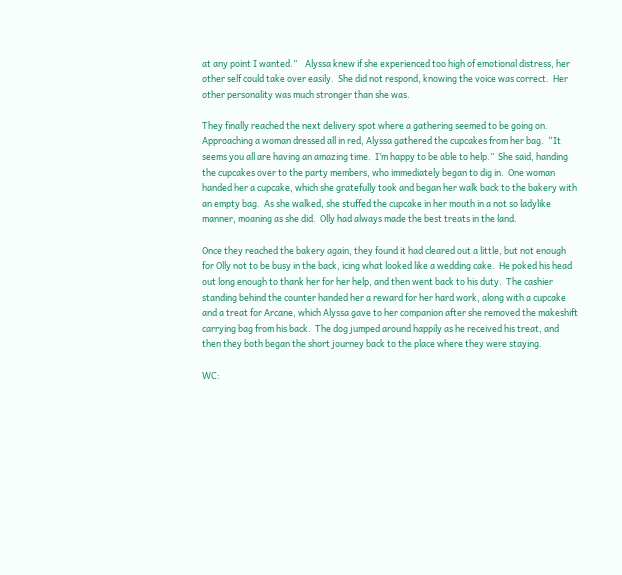at any point I wanted.”    Alyssa knew if she experienced too high of emotional distress, her other self could take over easily.  She did not respond, knowing the voice was correct.  Her other personality was much stronger than she was.

They finally reached the next delivery spot where a gathering seemed to be going on.  Approaching a woman dressed all in red, Alyssa gathered the cupcakes from her bag.  “It seems you all are having an amazing time.  I’m happy to be able to help.”  She said, handing the cupcakes over to the party members, who immediately began to dig in.  One woman handed her a cupcake, which she gratefully took and began her walk back to the bakery with an empty bag.  As she walked, she stuffed the cupcake in her mouth in a not so ladylike manner, moaning as she did.  Olly had always made the best treats in the land.

Once they reached the bakery again, they found it had cleared out a little, but not enough for Olly not to be busy in the back, icing what looked like a wedding cake.  He poked his head out long enough to thank her for her help, and then went back to his duty.  The cashier standing behind the counter handed her a reward for her hard work, along with a cupcake and a treat for Arcane, which Alyssa gave to her companion after she removed the makeshift carrying bag from his back.  The dog jumped around happily as he received his treat, and then they both began the short journey back to the place where they were staying.

WC: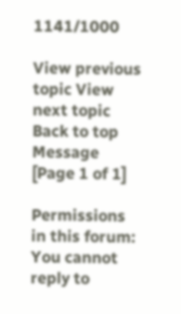1141/1000

View previous topic View next topic Back to top  Message [Page 1 of 1]

Permissions in this forum:
You cannot reply to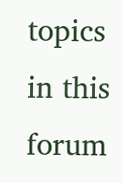topics in this forum